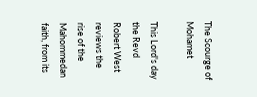The Scourge of Mohamet

This Lord's day the Revd Robert West reviews the rise of the Mahommedan faith, from its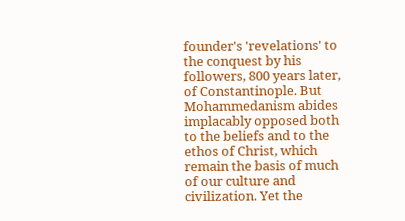founder's 'revelations' to the conquest by his followers, 800 years later, of Constantinople. But Mohammedanism abides implacably opposed both to the beliefs and to the ethos of Christ, which remain the basis of much of our culture and civilization. Yet the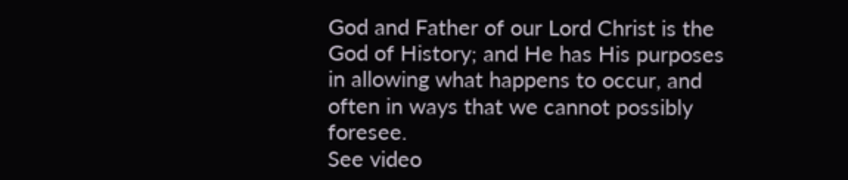God and Father of our Lord Christ is the God of History; and He has His purposes in allowing what happens to occur, and often in ways that we cannot possibly foresee.
See video